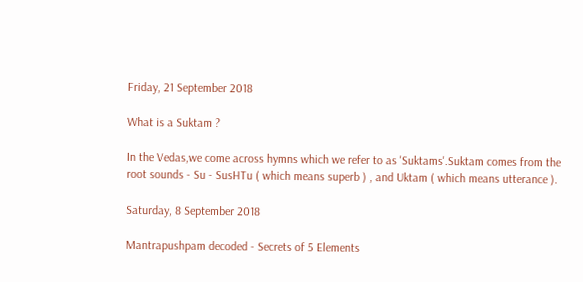Friday, 21 September 2018

What is a Suktam ?

In the Vedas,we come across hymns which we refer to as 'Suktams'.Suktam comes from the root sounds - Su - SusHTu ( which means superb ) , and Uktam ( which means utterance ).

Saturday, 8 September 2018

Mantrapushpam decoded - Secrets of 5 Elements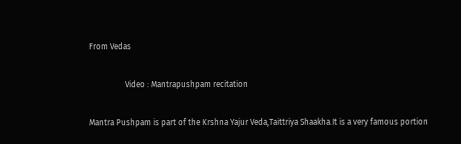From Vedas

                  Video : Mantrapushpam recitation

Mantra Pushpam is part of the Krshna Yajur Veda,Taittriya Shaakha.It is a very famous portion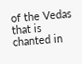of the Vedas that is chanted in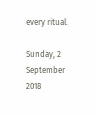every ritual.

Sunday, 2 September 2018